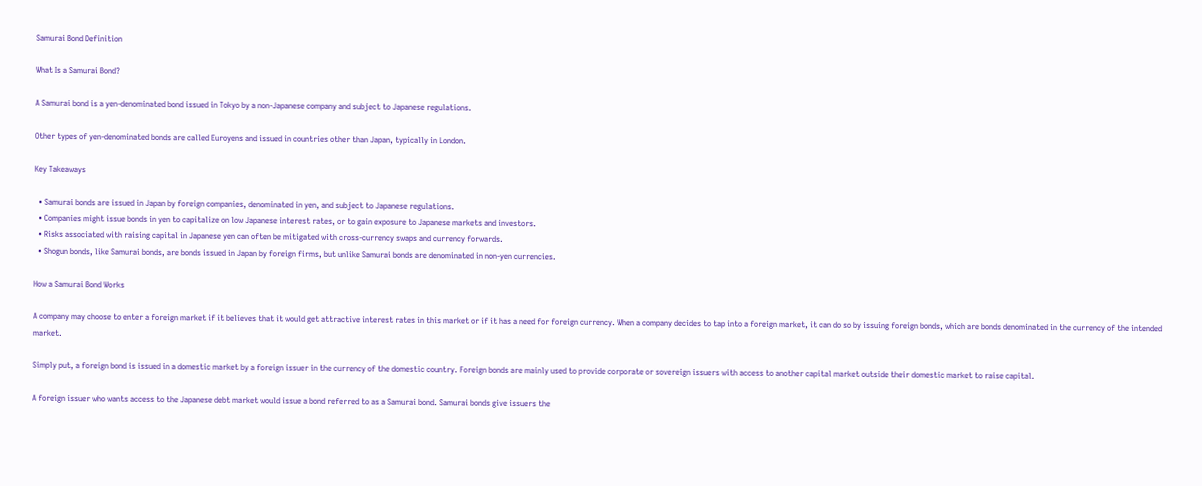Samurai Bond Definition

What Is a Samurai Bond?

A Samurai bond is a yen-denominated bond issued in Tokyo by a non-Japanese company and subject to Japanese regulations.

Other types of yen-denominated bonds are called Euroyens and issued in countries other than Japan, typically in London.

Key Takeaways

  • Samurai bonds are issued in Japan by foreign companies, denominated in yen, and subject to Japanese regulations.
  • Companies might issue bonds in yen to capitalize on low Japanese interest rates, or to gain exposure to Japanese markets and investors.
  • Risks associated with raising capital in Japanese yen can often be mitigated with cross-currency swaps and currency forwards.
  • Shogun bonds, like Samurai bonds, are bonds issued in Japan by foreign firms, but unlike Samurai bonds are denominated in non-yen currencies.

How a Samurai Bond Works

A company may choose to enter a foreign market if it believes that it would get attractive interest rates in this market or if it has a need for foreign currency. When a company decides to tap into a foreign market, it can do so by issuing foreign bonds, which are bonds denominated in the currency of the intended market.

Simply put, a foreign bond is issued in a domestic market by a foreign issuer in the currency of the domestic country. Foreign bonds are mainly used to provide corporate or sovereign issuers with access to another capital market outside their domestic market to raise capital.

A foreign issuer who wants access to the Japanese debt market would issue a bond referred to as a Samurai bond. Samurai bonds give issuers the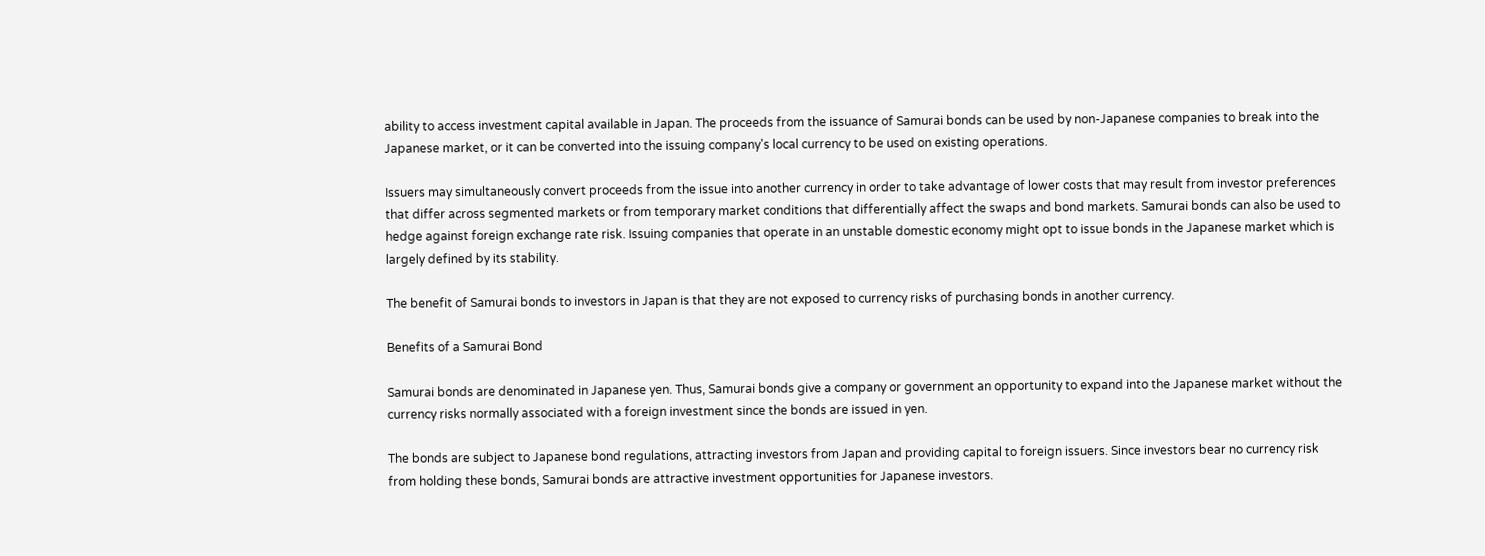ability to access investment capital available in Japan. The proceeds from the issuance of Samurai bonds can be used by non-Japanese companies to break into the Japanese market, or it can be converted into the issuing company's local currency to be used on existing operations.

Issuers may simultaneously convert proceeds from the issue into another currency in order to take advantage of lower costs that may result from investor preferences that differ across segmented markets or from temporary market conditions that differentially affect the swaps and bond markets. Samurai bonds can also be used to hedge against foreign exchange rate risk. Issuing companies that operate in an unstable domestic economy might opt to issue bonds in the Japanese market which is largely defined by its stability.

The benefit of Samurai bonds to investors in Japan is that they are not exposed to currency risks of purchasing bonds in another currency.

Benefits of a Samurai Bond

Samurai bonds are denominated in Japanese yen. Thus, Samurai bonds give a company or government an opportunity to expand into the Japanese market without the currency risks normally associated with a foreign investment since the bonds are issued in yen.

The bonds are subject to Japanese bond regulations, attracting investors from Japan and providing capital to foreign issuers. Since investors bear no currency risk from holding these bonds, Samurai bonds are attractive investment opportunities for Japanese investors.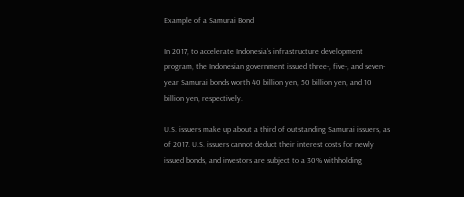Example of a Samurai Bond

In 2017, to accelerate Indonesia’s infrastructure development program, the Indonesian government issued three-, five-, and seven-year Samurai bonds worth 40 billion yen, 50 billion yen, and 10 billion yen, respectively.

U.S. issuers make up about a third of outstanding Samurai issuers, as of 2017. U.S. issuers cannot deduct their interest costs for newly issued bonds, and investors are subject to a 30% withholding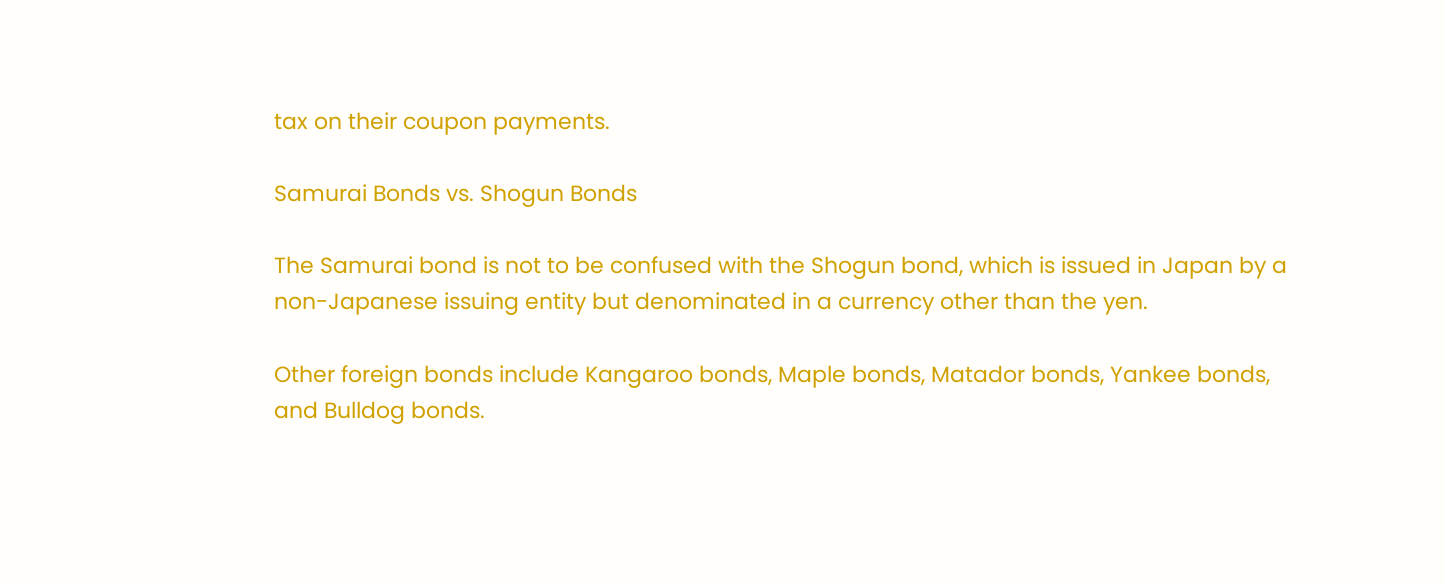tax on their coupon payments.

Samurai Bonds vs. Shogun Bonds

The Samurai bond is not to be confused with the Shogun bond, which is issued in Japan by a non-Japanese issuing entity but denominated in a currency other than the yen.

Other foreign bonds include Kangaroo bonds, Maple bonds, Matador bonds, Yankee bonds, and Bulldog bonds.